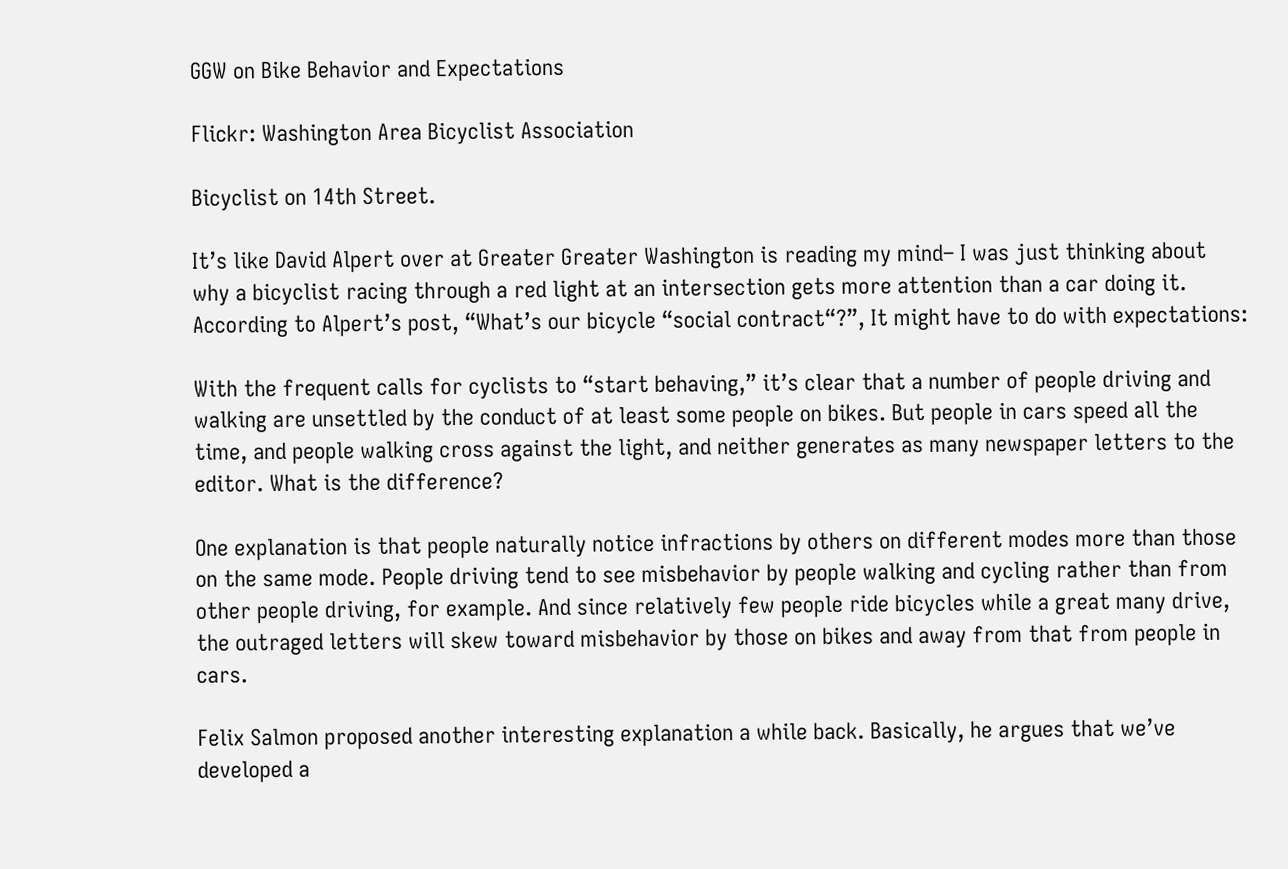GGW on Bike Behavior and Expectations

Flickr: Washington Area Bicyclist Association

Bicyclist on 14th Street.

It’s like David Alpert over at Greater Greater Washington is reading my mind– I was just thinking about why a bicyclist racing through a red light at an intersection gets more attention than a car doing it. According to Alpert’s post, “What’s our bicycle “social contract“?”, It might have to do with expectations:

With the frequent calls for cyclists to “start behaving,” it’s clear that a number of people driving and walking are unsettled by the conduct of at least some people on bikes. But people in cars speed all the time, and people walking cross against the light, and neither generates as many newspaper letters to the editor. What is the difference?

One explanation is that people naturally notice infractions by others on different modes more than those on the same mode. People driving tend to see misbehavior by people walking and cycling rather than from other people driving, for example. And since relatively few people ride bicycles while a great many drive, the outraged letters will skew toward misbehavior by those on bikes and away from that from people in cars.

Felix Salmon proposed another interesting explanation a while back. Basically, he argues that we’ve developed a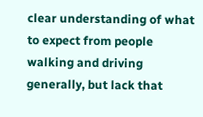clear understanding of what to expect from people walking and driving generally, but lack that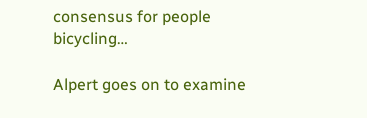consensus for people bicycling…

Alpert goes on to examine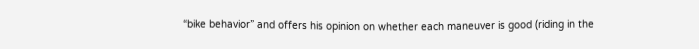“bike behavior” and offers his opinion on whether each maneuver is good (riding in the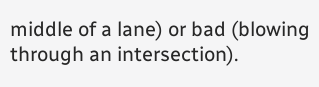middle of a lane) or bad (blowing through an intersection).